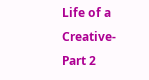Life of a Creative-Part 2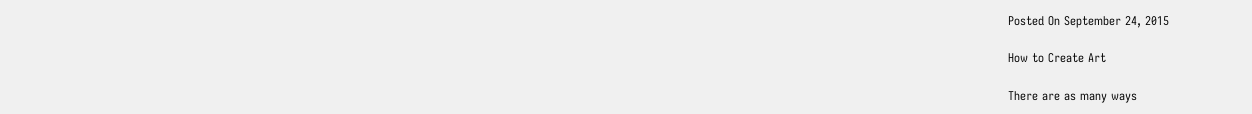Posted On September 24, 2015

How to Create Art

There are as many ways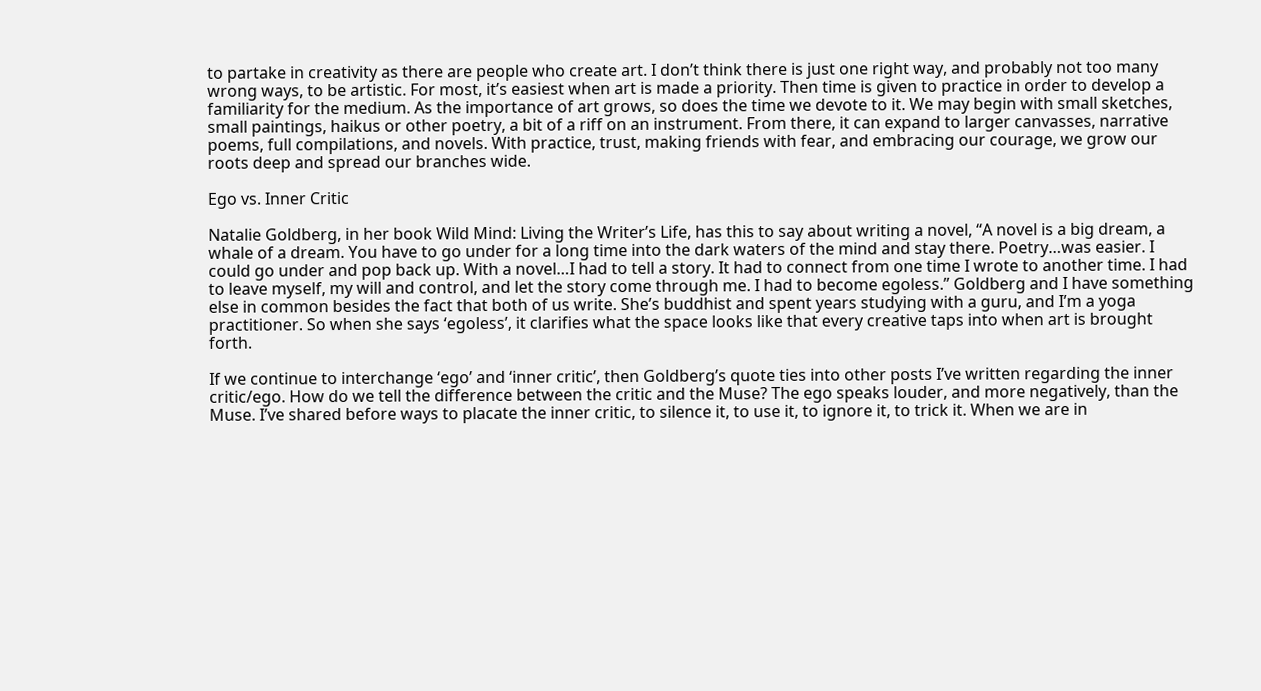to partake in creativity as there are people who create art. I don’t think there is just one right way, and probably not too many wrong ways, to be artistic. For most, it’s easiest when art is made a priority. Then time is given to practice in order to develop a familiarity for the medium. As the importance of art grows, so does the time we devote to it. We may begin with small sketches, small paintings, haikus or other poetry, a bit of a riff on an instrument. From there, it can expand to larger canvasses, narrative poems, full compilations, and novels. With practice, trust, making friends with fear, and embracing our courage, we grow our roots deep and spread our branches wide.

Ego vs. Inner Critic

Natalie Goldberg, in her book Wild Mind: Living the Writer’s Life, has this to say about writing a novel, “A novel is a big dream, a whale of a dream. You have to go under for a long time into the dark waters of the mind and stay there. Poetry…was easier. I could go under and pop back up. With a novel…I had to tell a story. It had to connect from one time I wrote to another time. I had to leave myself, my will and control, and let the story come through me. I had to become egoless.” Goldberg and I have something else in common besides the fact that both of us write. She’s buddhist and spent years studying with a guru, and I’m a yoga practitioner. So when she says ‘egoless’, it clarifies what the space looks like that every creative taps into when art is brought forth.

If we continue to interchange ‘ego’ and ‘inner critic’, then Goldberg’s quote ties into other posts I’ve written regarding the inner critic/ego. How do we tell the difference between the critic and the Muse? The ego speaks louder, and more negatively, than the Muse. I’ve shared before ways to placate the inner critic, to silence it, to use it, to ignore it, to trick it. When we are in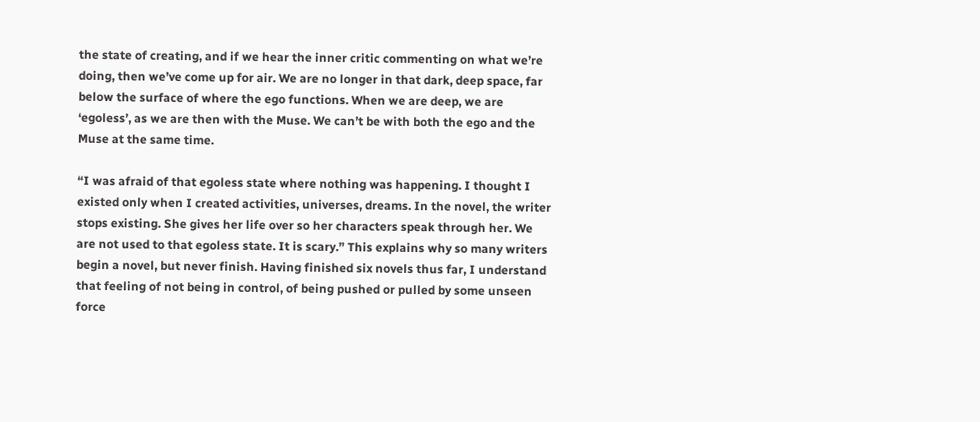the state of creating, and if we hear the inner critic commenting on what we’re doing, then we’ve come up for air. We are no longer in that dark, deep space, far below the surface of where the ego functions. When we are deep, we are ‘egoless’, as we are then with the Muse. We can’t be with both the ego and the Muse at the same time.

“I was afraid of that egoless state where nothing was happening. I thought I existed only when I created activities, universes, dreams. In the novel, the writer stops existing. She gives her life over so her characters speak through her. We are not used to that egoless state. It is scary.” This explains why so many writers begin a novel, but never finish. Having finished six novels thus far, I understand that feeling of not being in control, of being pushed or pulled by some unseen force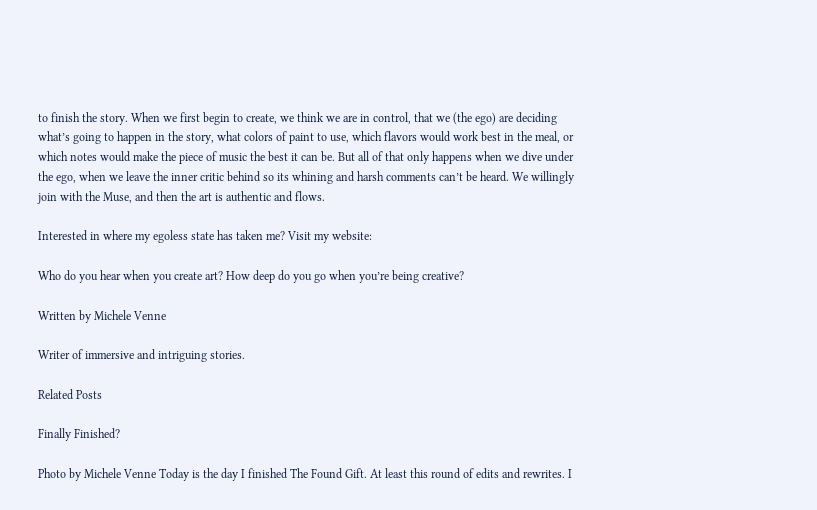to finish the story. When we first begin to create, we think we are in control, that we (the ego) are deciding what’s going to happen in the story, what colors of paint to use, which flavors would work best in the meal, or which notes would make the piece of music the best it can be. But all of that only happens when we dive under the ego, when we leave the inner critic behind so its whining and harsh comments can’t be heard. We willingly join with the Muse, and then the art is authentic and flows.

Interested in where my egoless state has taken me? Visit my website:

Who do you hear when you create art? How deep do you go when you’re being creative?

Written by Michele Venne

Writer of immersive and intriguing stories.

Related Posts

Finally Finished?

Photo by Michele Venne Today is the day I finished The Found Gift. At least this round of edits and rewrites. I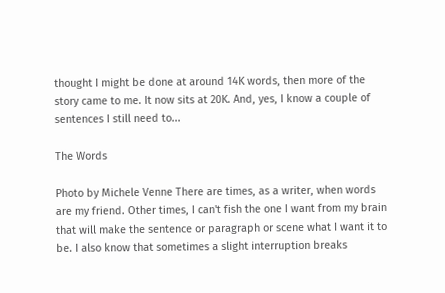thought I might be done at around 14K words, then more of the story came to me. It now sits at 20K. And, yes, I know a couple of sentences I still need to...

The Words

Photo by Michele Venne There are times, as a writer, when words are my friend. Other times, I can't fish the one I want from my brain that will make the sentence or paragraph or scene what I want it to be. I also know that sometimes a slight interruption breaks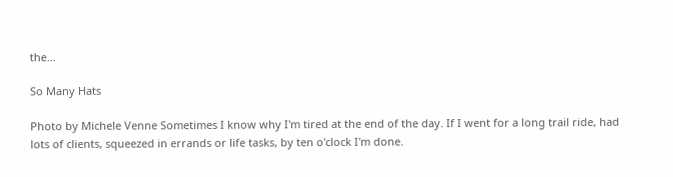the...

So Many Hats

Photo by Michele Venne Sometimes I know why I'm tired at the end of the day. If I went for a long trail ride, had lots of clients, squeezed in errands or life tasks, by ten o'clock I'm done.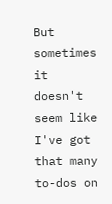But sometimes it doesn't seem like I've got that many to-dos on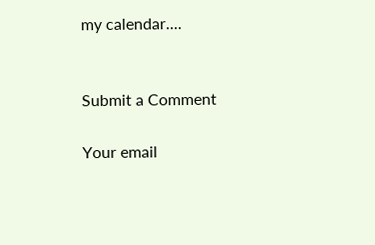my calendar....


Submit a Comment

Your email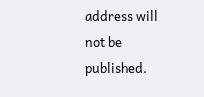address will not be published.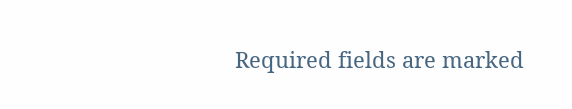Required fields are marked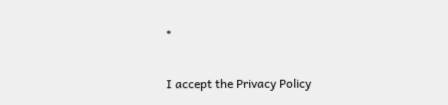*

I accept the Privacy Policy